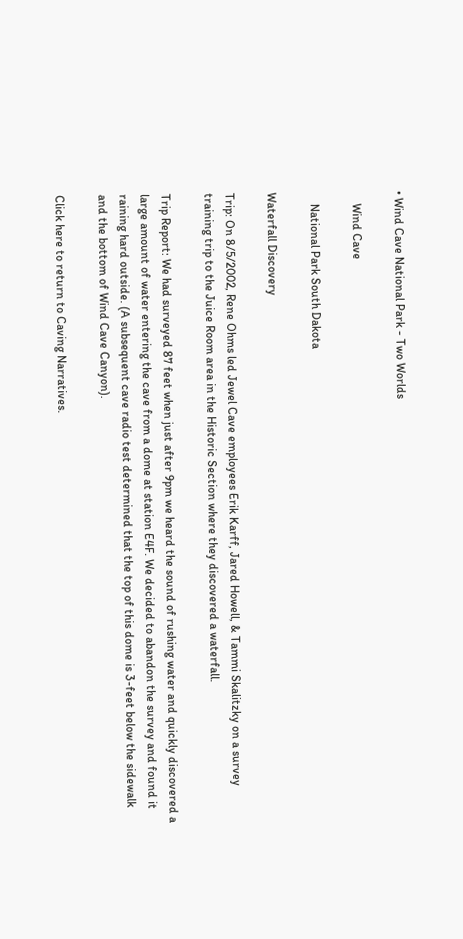• Wind Cave National Park - Two Worlds

    Wind Cave

    National Park South Dakota

Waterfall Discovery

Trip: On 8/5/2002, Rene Ohms led Jewel Cave employees Erik Karff, Jared Howell, & Tammi Skalitzky on a survey training trip to the Juice Room area in the Historic Section where they discovered a waterfall.

Trip Report: We had surveyed 87 feet when just after 9pm we heard the sound of rushing water and quickly discovered a large amount of water entering the cave from a dome at station E4F. We decided to abandon the survey and found it raining hard outside. (A subsequent cave radio test determined that the top of this dome is 3-feet below the sidewalk and the bottom of Wind Cave Canyon).

Click here to return to Caving Narratives.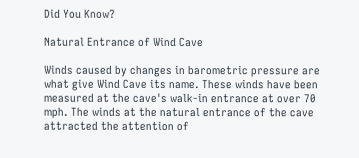Did You Know?

Natural Entrance of Wind Cave

Winds caused by changes in barometric pressure are what give Wind Cave its name. These winds have been measured at the cave's walk-in entrance at over 70 mph. The winds at the natural entrance of the cave attracted the attention of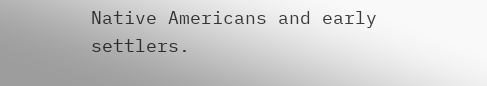Native Americans and early settlers.